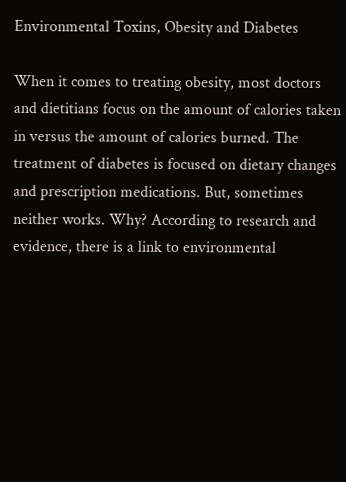Environmental Toxins, Obesity and Diabetes

When it comes to treating obesity, most doctors and dietitians focus on the amount of calories taken in versus the amount of calories burned. The treatment of diabetes is focused on dietary changes and prescription medications. But, sometimes neither works. Why? According to research and evidence, there is a link to environmental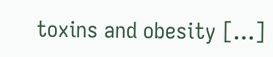toxins and obesity […]